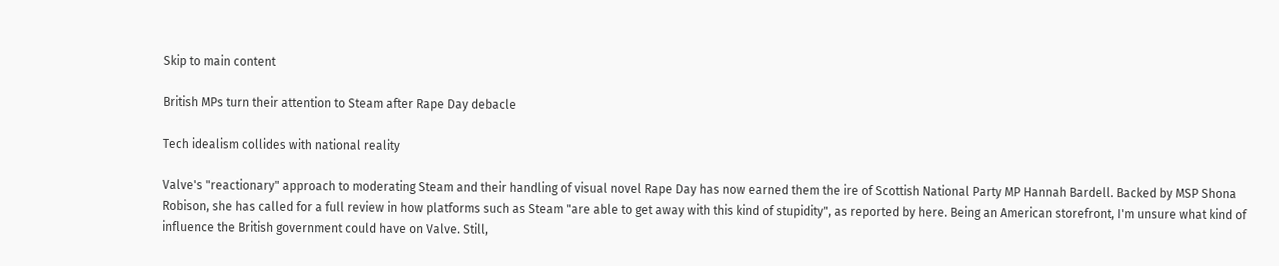Skip to main content

British MPs turn their attention to Steam after Rape Day debacle

Tech idealism collides with national reality

Valve's "reactionary" approach to moderating Steam and their handling of visual novel Rape Day has now earned them the ire of Scottish National Party MP Hannah Bardell. Backed by MSP Shona Robison, she has called for a full review in how platforms such as Steam "are able to get away with this kind of stupidity", as reported by here. Being an American storefront, I'm unsure what kind of influence the British government could have on Valve. Still,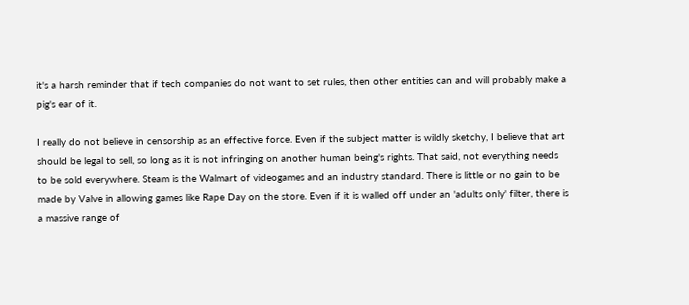it's a harsh reminder that if tech companies do not want to set rules, then other entities can and will probably make a pig's ear of it.

I really do not believe in censorship as an effective force. Even if the subject matter is wildly sketchy, I believe that art should be legal to sell, so long as it is not infringing on another human being's rights. That said, not everything needs to be sold everywhere. Steam is the Walmart of videogames and an industry standard. There is little or no gain to be made by Valve in allowing games like Rape Day on the store. Even if it is walled off under an 'adults only' filter, there is a massive range of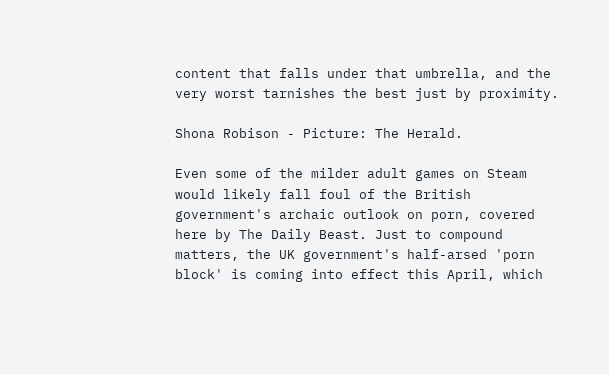content that falls under that umbrella, and the very worst tarnishes the best just by proximity.

Shona Robison - Picture: The Herald.

Even some of the milder adult games on Steam would likely fall foul of the British government's archaic outlook on porn, covered here by The Daily Beast. Just to compound matters, the UK government's half-arsed 'porn block' is coming into effect this April, which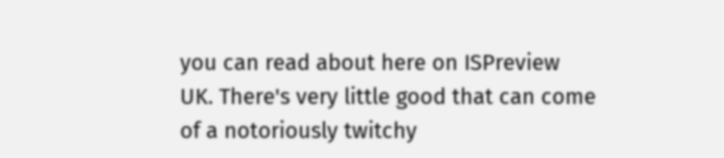you can read about here on ISPreview UK. There's very little good that can come of a notoriously twitchy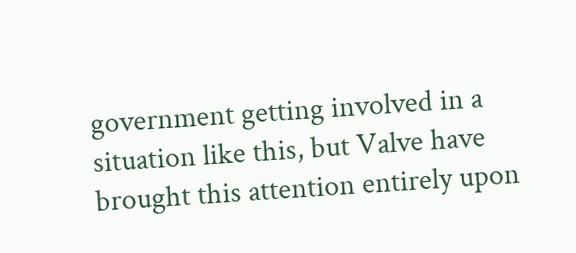government getting involved in a situation like this, but Valve have brought this attention entirely upon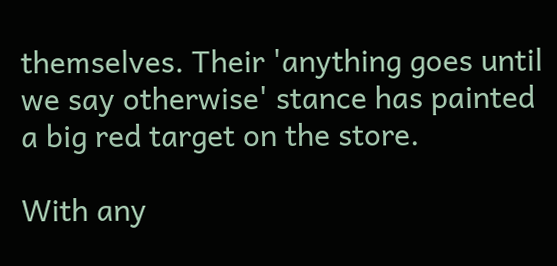themselves. Their 'anything goes until we say otherwise' stance has painted a big red target on the store.

With any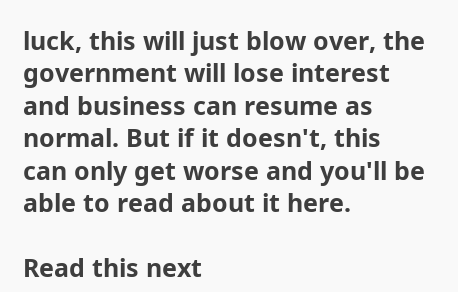luck, this will just blow over, the government will lose interest and business can resume as normal. But if it doesn't, this can only get worse and you'll be able to read about it here.

Read this next